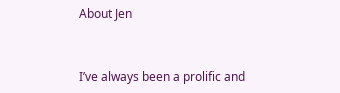About Jen


I’ve always been a prolific and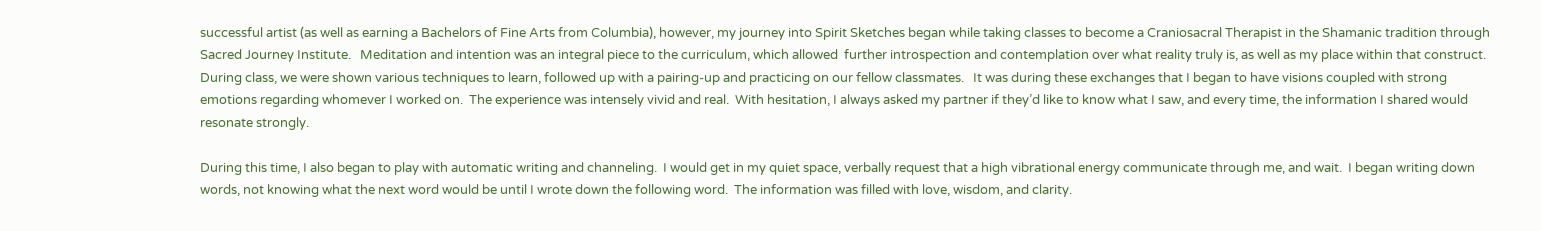successful artist (as well as earning a Bachelors of Fine Arts from Columbia), however, my journey into Spirit Sketches began while taking classes to become a Craniosacral Therapist in the Shamanic tradition through Sacred Journey Institute.   Meditation and intention was an integral piece to the curriculum, which allowed  further introspection and contemplation over what reality truly is, as well as my place within that construct.  During class, we were shown various techniques to learn, followed up with a pairing-up and practicing on our fellow classmates.   It was during these exchanges that I began to have visions coupled with strong emotions regarding whomever I worked on.  The experience was intensely vivid and real.  With hesitation, I always asked my partner if they’d like to know what I saw, and every time, the information I shared would resonate strongly.

During this time, I also began to play with automatic writing and channeling.  I would get in my quiet space, verbally request that a high vibrational energy communicate through me, and wait.  I began writing down words, not knowing what the next word would be until I wrote down the following word.  The information was filled with love, wisdom, and clarity.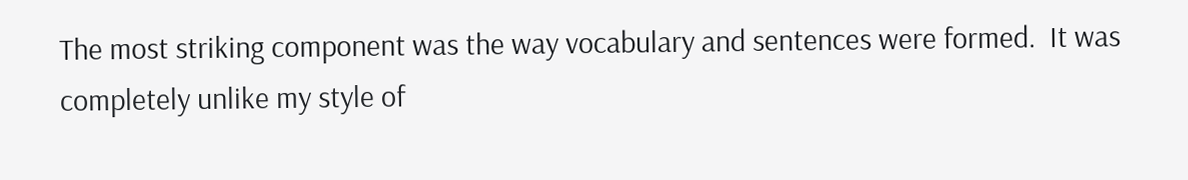The most striking component was the way vocabulary and sentences were formed.  It was completely unlike my style of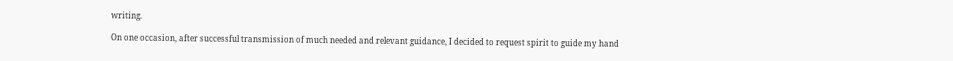writing.

On one occasion, after successful transmission of much needed and relevant guidance, I decided to request spirit to guide my hand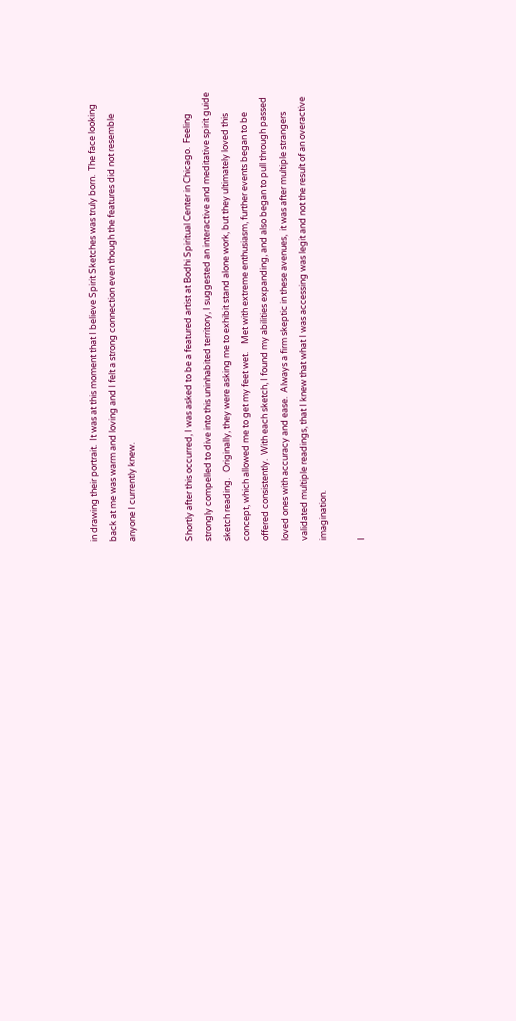in drawing their portrait.  It was at this moment that I believe Spirit Sketches was truly born.  The face looking back at me was warm and loving and I felt a strong connection even though the features did not resemble anyone I currently knew.


Shortly after this occurred, I was asked to be a featured artist at Bodhi Spiritual Center in Chicago.  Feeling strongly compelled to dive into this uninhabited territory, I suggested an interactive and meditative spirit guide sketch reading.   Originally, they were asking me to exhibit stand alone work, but they ultimately loved this concept, which allowed me to get my feet wet.    Met with extreme enthusiasm, further events began to be offered consistently.  With each sketch, I found my abilities expanding, and also began to pull through passed loved ones with accuracy and ease.  Always a firm skeptic in these avenues,  it was after multiple strangers validated multiple readings, that I knew that what I was accessing was legit and not the result of an overactive imagination.

I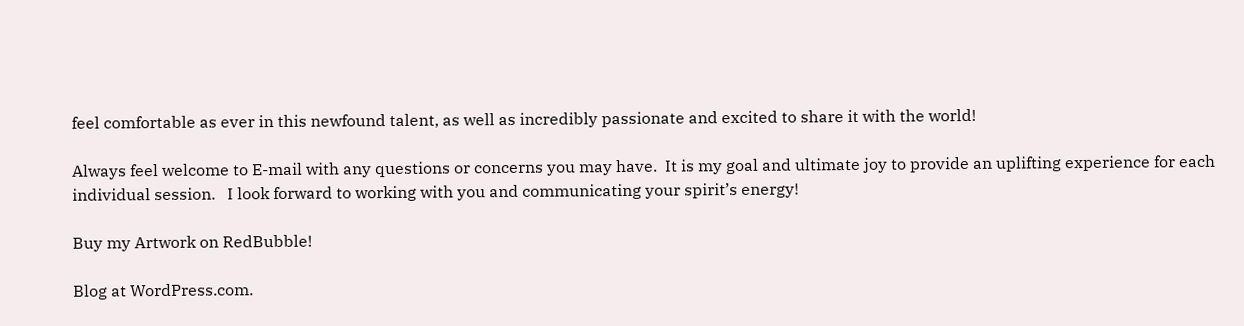feel comfortable as ever in this newfound talent, as well as incredibly passionate and excited to share it with the world!

Always feel welcome to E-mail with any questions or concerns you may have.  It is my goal and ultimate joy to provide an uplifting experience for each individual session.   I look forward to working with you and communicating your spirit’s energy!

Buy my Artwork on RedBubble!

Blog at WordPress.com.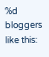%d bloggers like this: